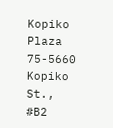Kopiko Plaza 75-5660 Kopiko St., #B2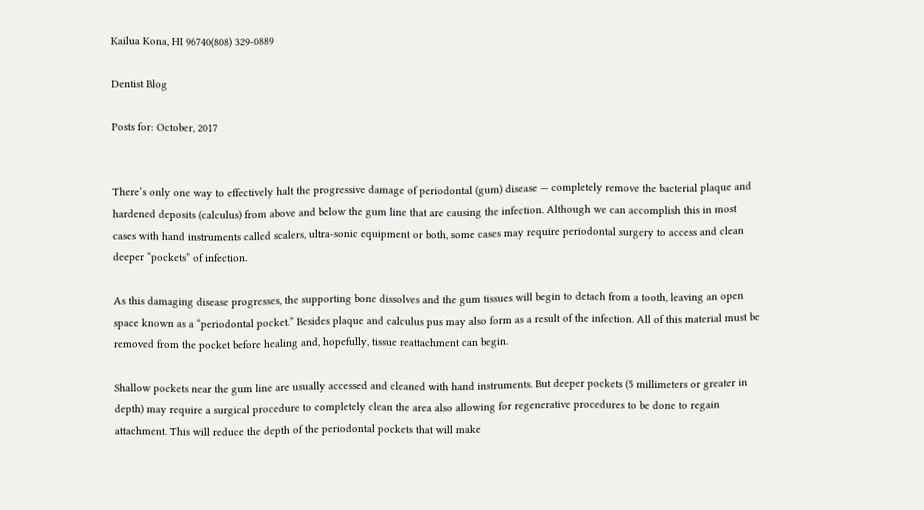Kailua Kona, HI 96740(808) 329-0889

Dentist Blog

Posts for: October, 2017


There’s only one way to effectively halt the progressive damage of periodontal (gum) disease — completely remove the bacterial plaque and hardened deposits (calculus) from above and below the gum line that are causing the infection. Although we can accomplish this in most cases with hand instruments called scalers, ultra-sonic equipment or both, some cases may require periodontal surgery to access and clean deeper “pockets” of infection.

As this damaging disease progresses, the supporting bone dissolves and the gum tissues will begin to detach from a tooth, leaving an open space known as a “periodontal pocket.” Besides plaque and calculus pus may also form as a result of the infection. All of this material must be removed from the pocket before healing and, hopefully, tissue reattachment can begin.

Shallow pockets near the gum line are usually accessed and cleaned with hand instruments. But deeper pockets (5 millimeters or greater in depth) may require a surgical procedure to completely clean the area also allowing for regenerative procedures to be done to regain attachment. This will reduce the depth of the periodontal pockets that will make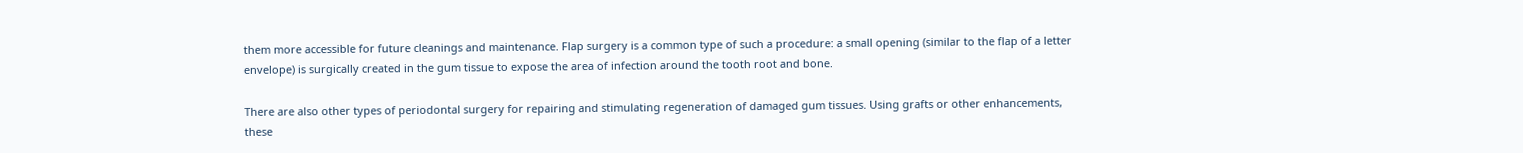them more accessible for future cleanings and maintenance. Flap surgery is a common type of such a procedure: a small opening (similar to the flap of a letter envelope) is surgically created in the gum tissue to expose the area of infection around the tooth root and bone.

There are also other types of periodontal surgery for repairing and stimulating regeneration of damaged gum tissues. Using grafts or other enhancements, these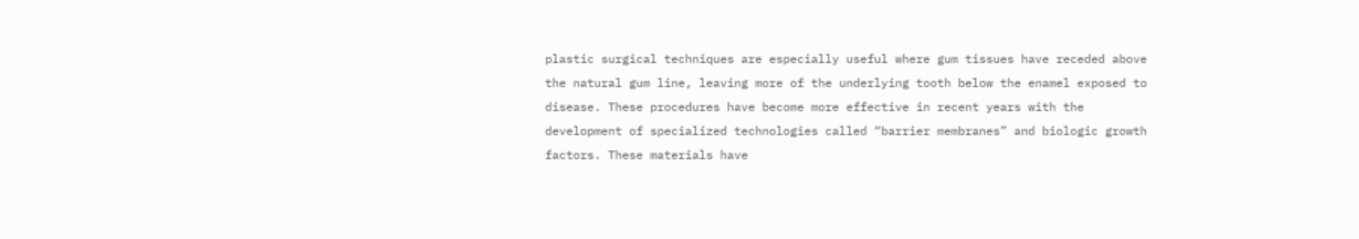plastic surgical techniques are especially useful where gum tissues have receded above the natural gum line, leaving more of the underlying tooth below the enamel exposed to disease. These procedures have become more effective in recent years with the development of specialized technologies called “barrier membranes” and biologic growth factors. These materials have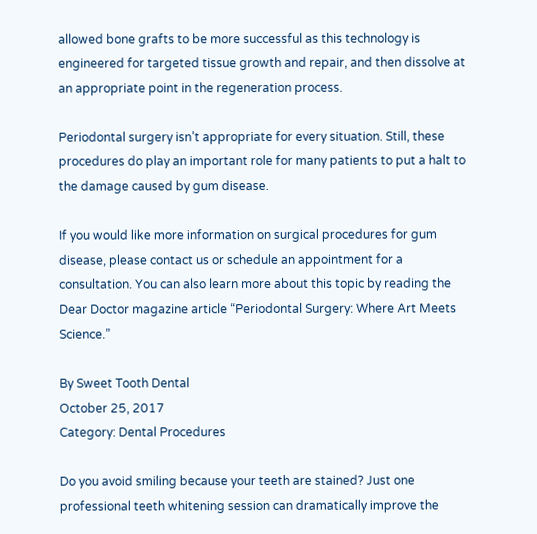allowed bone grafts to be more successful as this technology is engineered for targeted tissue growth and repair, and then dissolve at an appropriate point in the regeneration process.

Periodontal surgery isn’t appropriate for every situation. Still, these procedures do play an important role for many patients to put a halt to the damage caused by gum disease.

If you would like more information on surgical procedures for gum disease, please contact us or schedule an appointment for a consultation. You can also learn more about this topic by reading the Dear Doctor magazine article “Periodontal Surgery: Where Art Meets Science.”

By Sweet Tooth Dental
October 25, 2017
Category: Dental Procedures

Do you avoid smiling because your teeth are stained? Just one professional teeth whitening session can dramatically improve the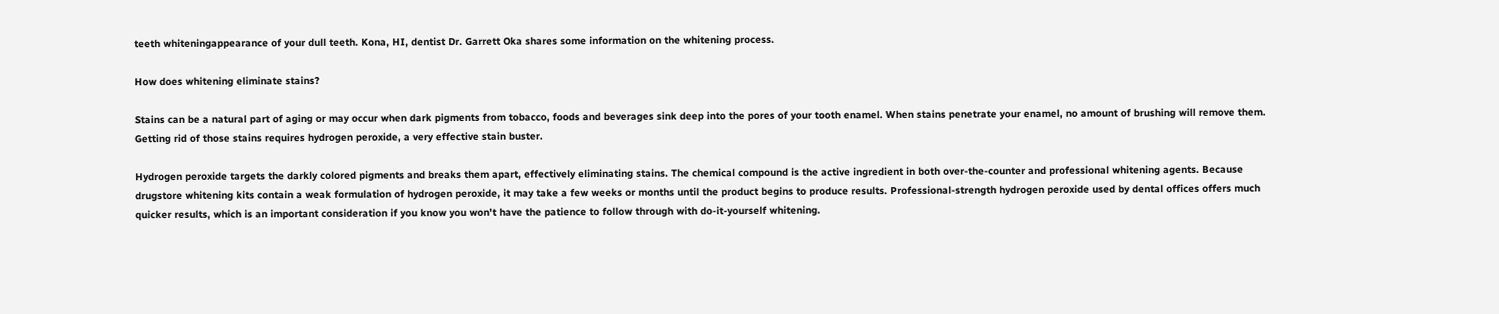teeth whiteningappearance of your dull teeth. Kona, HI, dentist Dr. Garrett Oka shares some information on the whitening process.

How does whitening eliminate stains?

Stains can be a natural part of aging or may occur when dark pigments from tobacco, foods and beverages sink deep into the pores of your tooth enamel. When stains penetrate your enamel, no amount of brushing will remove them. Getting rid of those stains requires hydrogen peroxide, a very effective stain buster.

Hydrogen peroxide targets the darkly colored pigments and breaks them apart, effectively eliminating stains. The chemical compound is the active ingredient in both over-the-counter and professional whitening agents. Because drugstore whitening kits contain a weak formulation of hydrogen peroxide, it may take a few weeks or months until the product begins to produce results. Professional-strength hydrogen peroxide used by dental offices offers much quicker results, which is an important consideration if you know you won't have the patience to follow through with do-it-yourself whitening.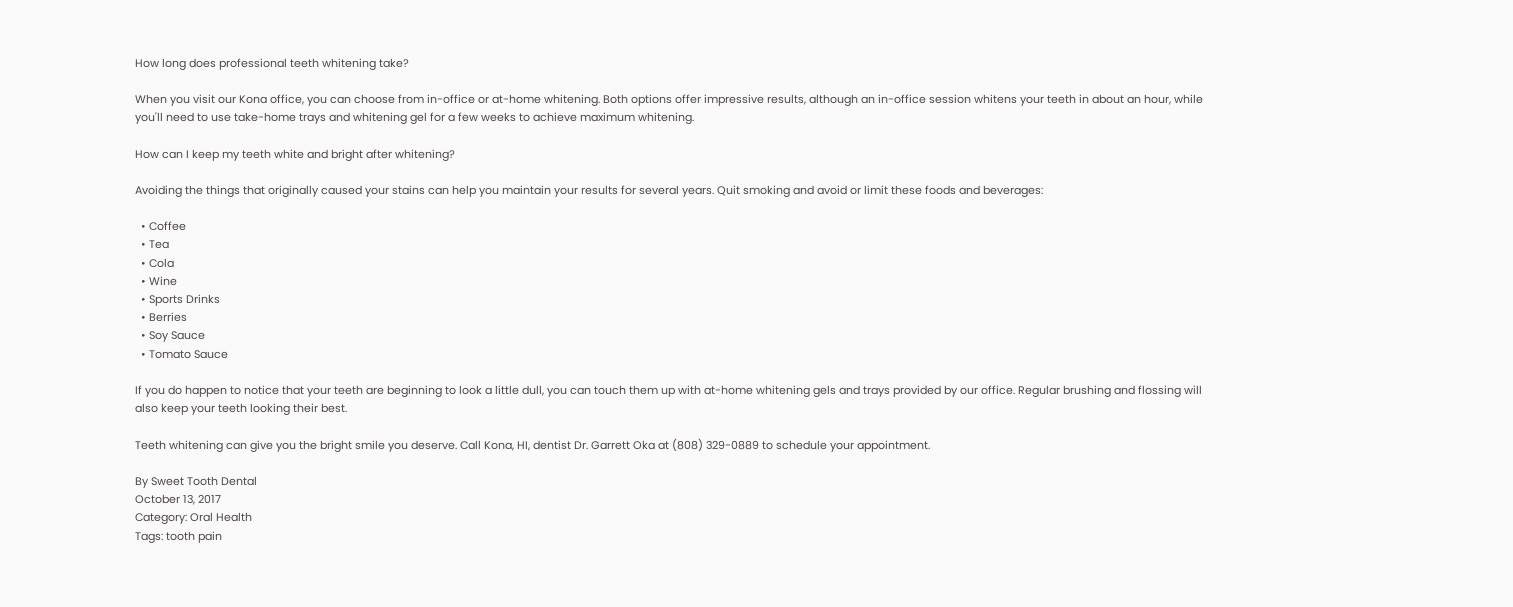How long does professional teeth whitening take?

When you visit our Kona office, you can choose from in-office or at-home whitening. Both options offer impressive results, although an in-office session whitens your teeth in about an hour, while you'll need to use take-home trays and whitening gel for a few weeks to achieve maximum whitening.

How can I keep my teeth white and bright after whitening?

Avoiding the things that originally caused your stains can help you maintain your results for several years. Quit smoking and avoid or limit these foods and beverages:

  • Coffee
  • Tea
  • Cola
  • Wine
  • Sports Drinks
  • Berries
  • Soy Sauce
  • Tomato Sauce

If you do happen to notice that your teeth are beginning to look a little dull, you can touch them up with at-home whitening gels and trays provided by our office. Regular brushing and flossing will also keep your teeth looking their best.

Teeth whitening can give you the bright smile you deserve. Call Kona, HI, dentist Dr. Garrett Oka at (808) 329-0889 to schedule your appointment.

By Sweet Tooth Dental
October 13, 2017
Category: Oral Health
Tags: tooth pain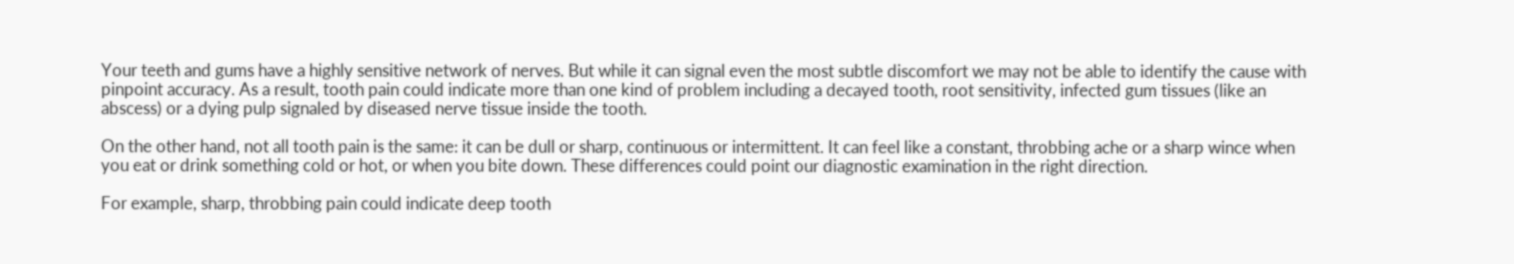Your teeth and gums have a highly sensitive network of nerves. But while it can signal even the most subtle discomfort we may not be able to identify the cause with pinpoint accuracy. As a result, tooth pain could indicate more than one kind of problem including a decayed tooth, root sensitivity, infected gum tissues (like an abscess) or a dying pulp signaled by diseased nerve tissue inside the tooth.

On the other hand, not all tooth pain is the same: it can be dull or sharp, continuous or intermittent. It can feel like a constant, throbbing ache or a sharp wince when you eat or drink something cold or hot, or when you bite down. These differences could point our diagnostic examination in the right direction.

For example, sharp, throbbing pain could indicate deep tooth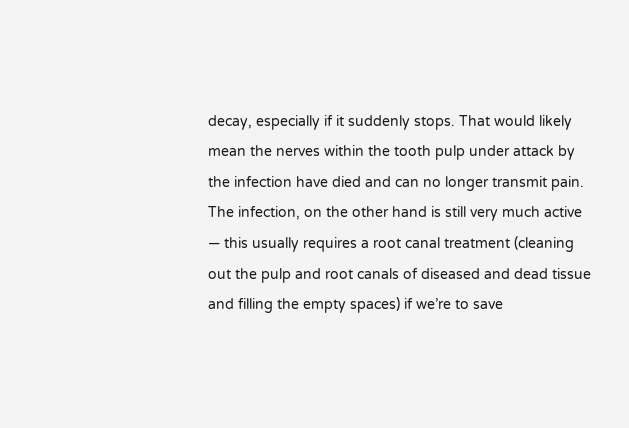decay, especially if it suddenly stops. That would likely mean the nerves within the tooth pulp under attack by the infection have died and can no longer transmit pain. The infection, on the other hand is still very much active — this usually requires a root canal treatment (cleaning out the pulp and root canals of diseased and dead tissue and filling the empty spaces) if we’re to save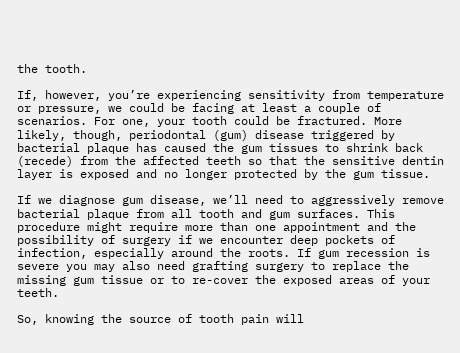the tooth.

If, however, you’re experiencing sensitivity from temperature or pressure, we could be facing at least a couple of scenarios. For one, your tooth could be fractured. More likely, though, periodontal (gum) disease triggered by bacterial plaque has caused the gum tissues to shrink back (recede) from the affected teeth so that the sensitive dentin layer is exposed and no longer protected by the gum tissue.

If we diagnose gum disease, we’ll need to aggressively remove bacterial plaque from all tooth and gum surfaces. This procedure might require more than one appointment and the possibility of surgery if we encounter deep pockets of infection, especially around the roots. If gum recession is severe you may also need grafting surgery to replace the missing gum tissue or to re-cover the exposed areas of your teeth.

So, knowing the source of tooth pain will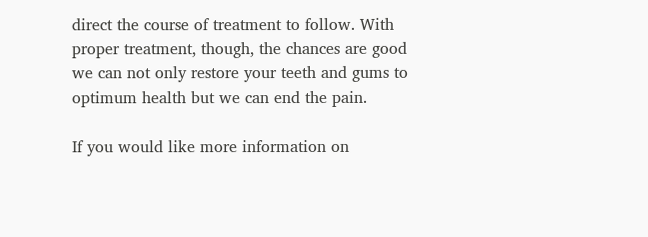direct the course of treatment to follow. With proper treatment, though, the chances are good we can not only restore your teeth and gums to optimum health but we can end the pain.

If you would like more information on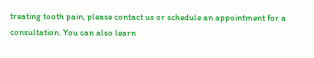treating tooth pain, please contact us or schedule an appointment for a consultation. You can also learn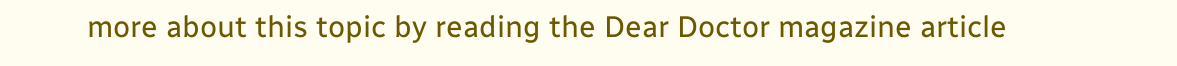more about this topic by reading the Dear Doctor magazine article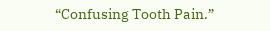“Confusing Tooth Pain.”